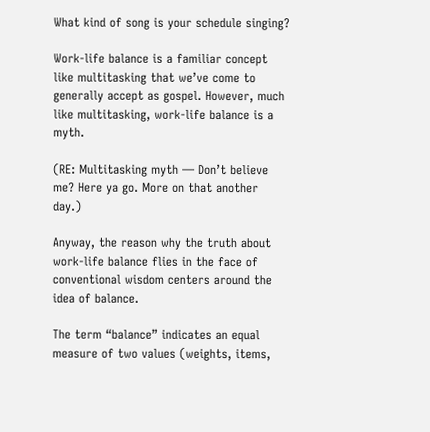What kind of song is your schedule singing?

Work-life balance is a familiar concept like multitasking that we’ve come to generally accept as gospel. However, much like multitasking, work-life balance is a myth.

(RE: Multitasking myth — Don’t believe me? Here ya go. More on that another day.)

Anyway, the reason why the truth about work-life balance flies in the face of conventional wisdom centers around the idea of balance.

The term “balance” indicates an equal measure of two values (weights, items,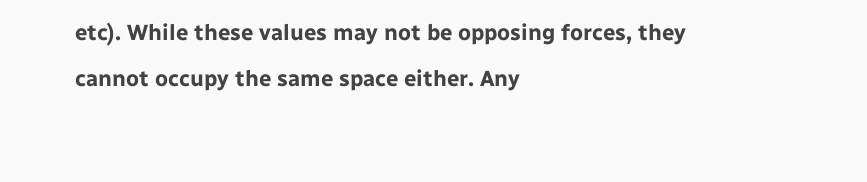etc). While these values may not be opposing forces, they cannot occupy the same space either. Any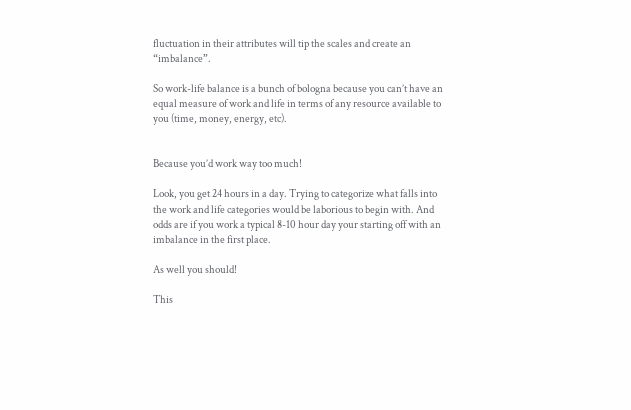fluctuation in their attributes will tip the scales and create an “imbalance”.

So work-life balance is a bunch of bologna because you can’t have an equal measure of work and life in terms of any resource available to you (time, money, energy, etc).


Because you’d work way too much!

Look, you get 24 hours in a day. Trying to categorize what falls into the work and life categories would be laborious to begin with. And odds are if you work a typical 8-10 hour day your starting off with an imbalance in the first place.

As well you should!

This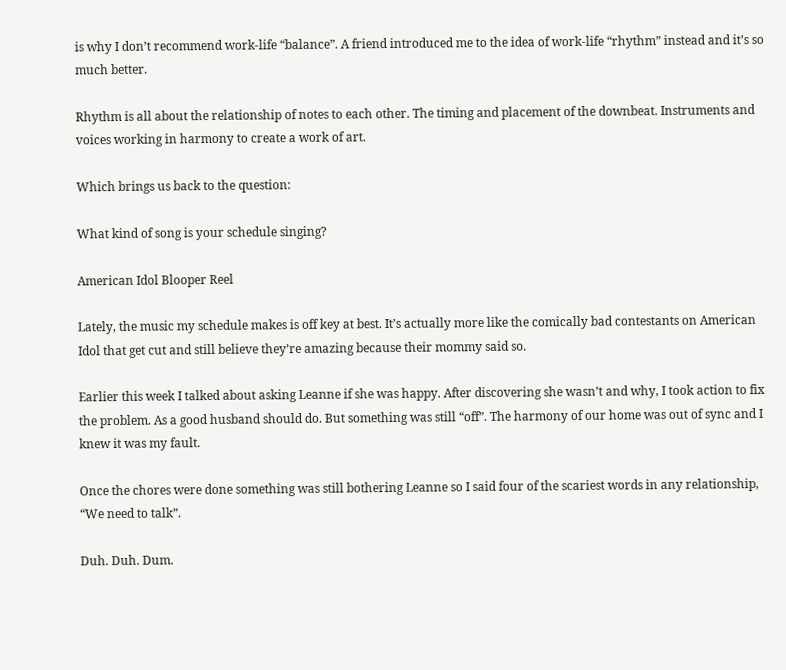is why I don’t recommend work-life “balance”. A friend introduced me to the idea of work-life “rhythm” instead and it’s so much better.

Rhythm is all about the relationship of notes to each other. The timing and placement of the downbeat. Instruments and voices working in harmony to create a work of art.

Which brings us back to the question:

What kind of song is your schedule singing?

American Idol Blooper Reel

Lately, the music my schedule makes is off key at best. It’s actually more like the comically bad contestants on American Idol that get cut and still believe they’re amazing because their mommy said so.

Earlier this week I talked about asking Leanne if she was happy. After discovering she wasn’t and why, I took action to fix the problem. As a good husband should do. But something was still “off”. The harmony of our home was out of sync and I knew it was my fault.

Once the chores were done something was still bothering Leanne so I said four of the scariest words in any relationship, “We need to talk”.

Duh. Duh. Dum.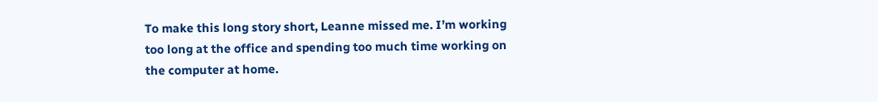To make this long story short, Leanne missed me. I’m working too long at the office and spending too much time working on the computer at home.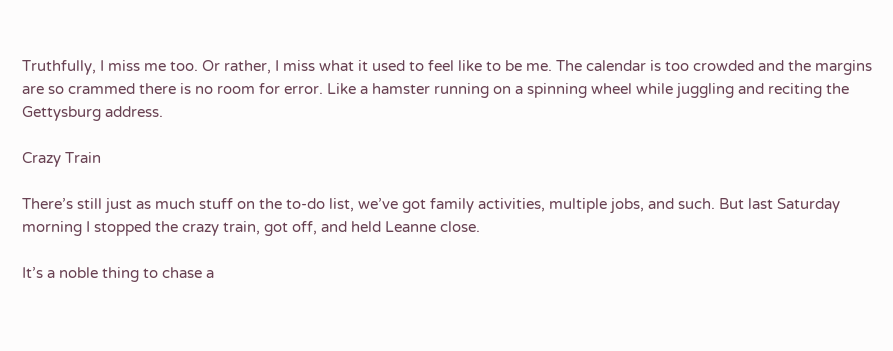Truthfully, I miss me too. Or rather, I miss what it used to feel like to be me. The calendar is too crowded and the margins are so crammed there is no room for error. Like a hamster running on a spinning wheel while juggling and reciting the Gettysburg address.

Crazy Train

There’s still just as much stuff on the to-do list, we’ve got family activities, multiple jobs, and such. But last Saturday morning I stopped the crazy train, got off, and held Leanne close.

It’s a noble thing to chase a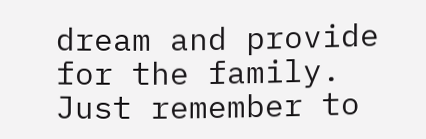dream and provide for the family. Just remember to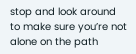stop and look around to make sure you’re not alone on the path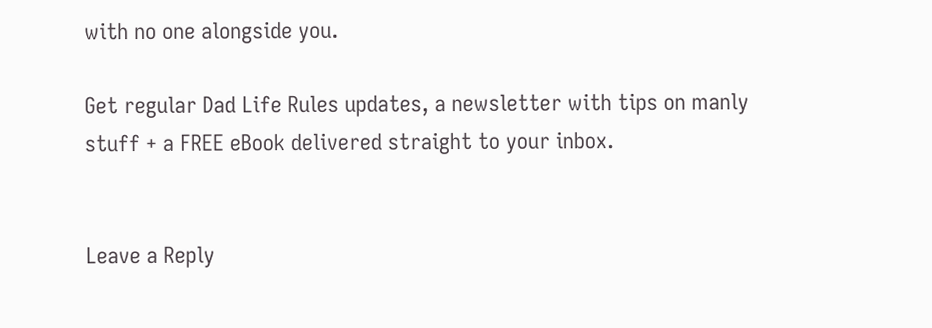with no one alongside you.

Get regular Dad Life Rules updates, a newsletter with tips on manly stuff + a FREE eBook delivered straight to your inbox.


Leave a Reply